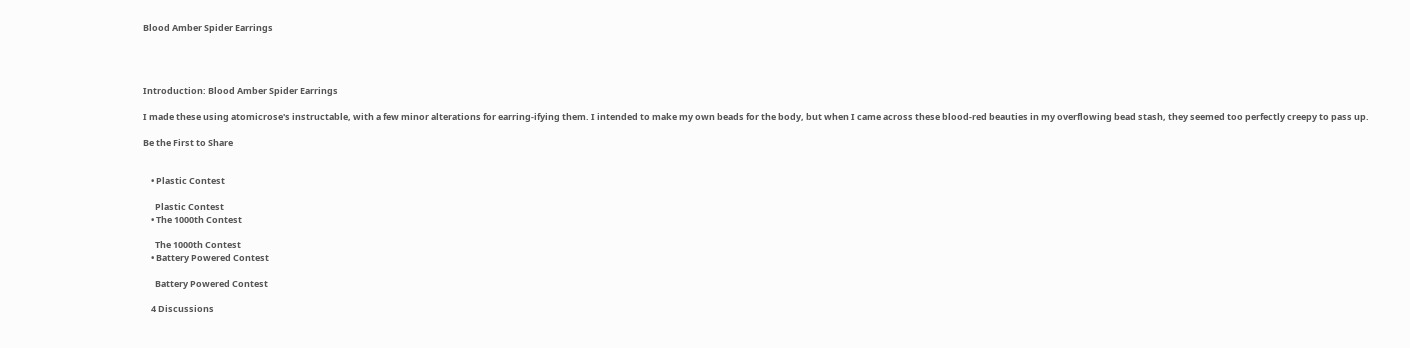Blood Amber Spider Earrings




Introduction: Blood Amber Spider Earrings

I made these using atomicrose's instructable, with a few minor alterations for earring-ifying them. I intended to make my own beads for the body, but when I came across these blood-red beauties in my overflowing bead stash, they seemed too perfectly creepy to pass up.

Be the First to Share


    • Plastic Contest

      Plastic Contest
    • The 1000th Contest

      The 1000th Contest
    • Battery Powered Contest

      Battery Powered Contest

    4 Discussions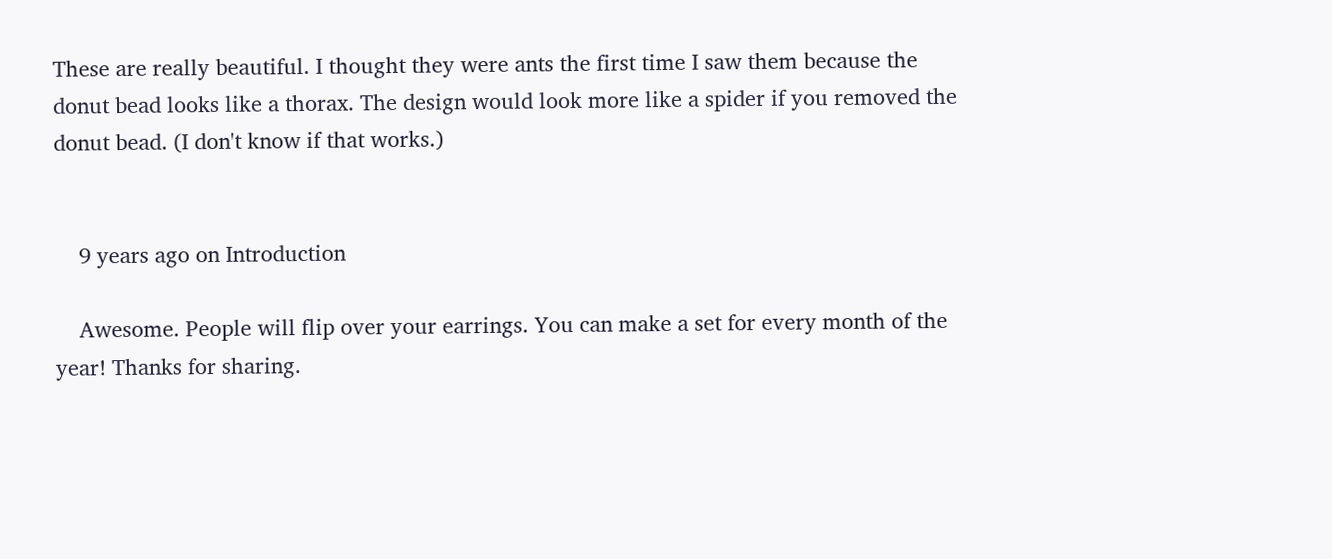These are really beautiful. I thought they were ants the first time I saw them because the donut bead looks like a thorax. The design would look more like a spider if you removed the donut bead. (I don't know if that works.)


    9 years ago on Introduction

    Awesome. People will flip over your earrings. You can make a set for every month of the year! Thanks for sharing.